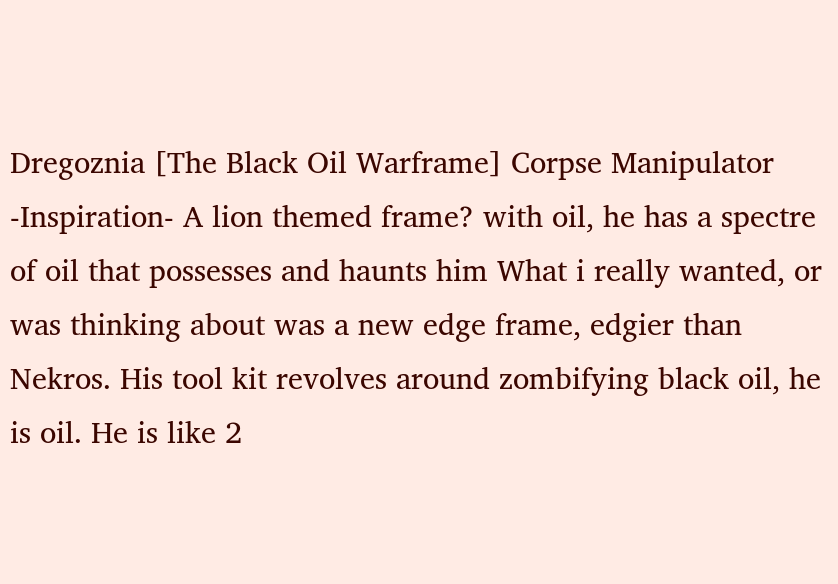Dregoznia [The Black Oil Warframe] Corpse Manipulator -Inspiration- A lion themed frame? with oil, he has a spectre of oil that possesses and haunts him What i really wanted, or was thinking about was a new edge frame, edgier than Nekros. His tool kit revolves around zombifying black oil, he is oil. He is like 2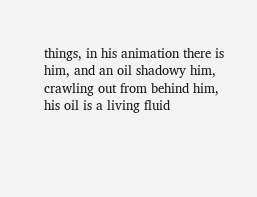things, in his animation there is him, and an oil shadowy him, crawling out from behind him, his oil is a living fluid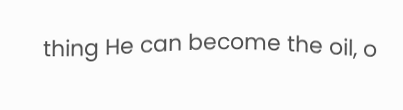thing He can become the oil, o